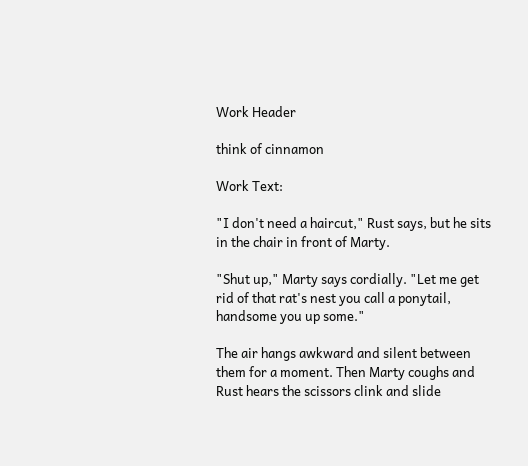Work Header

think of cinnamon

Work Text:

"I don't need a haircut," Rust says, but he sits in the chair in front of Marty.

"Shut up," Marty says cordially. "Let me get rid of that rat's nest you call a ponytail, handsome you up some."

The air hangs awkward and silent between them for a moment. Then Marty coughs and Rust hears the scissors clink and slide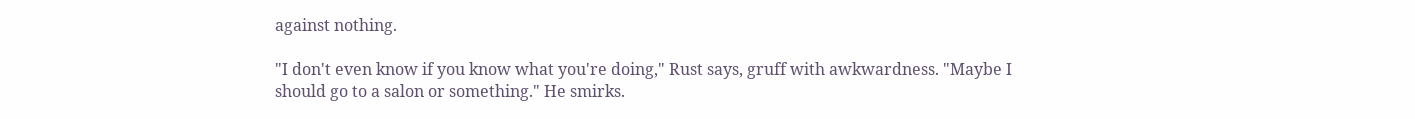against nothing.

"I don't even know if you know what you're doing," Rust says, gruff with awkwardness. "Maybe I should go to a salon or something." He smirks.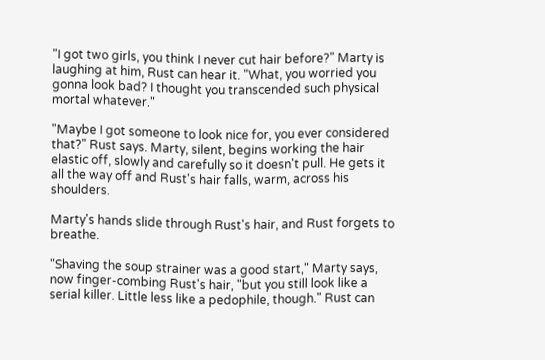"I got two girls, you think I never cut hair before?" Marty is laughing at him, Rust can hear it. "What, you worried you gonna look bad? I thought you transcended such physical mortal whatever."

"Maybe I got someone to look nice for, you ever considered that?" Rust says. Marty, silent, begins working the hair elastic off, slowly and carefully so it doesn't pull. He gets it all the way off and Rust's hair falls, warm, across his shoulders.

Marty's hands slide through Rust's hair, and Rust forgets to breathe.

"Shaving the soup strainer was a good start," Marty says, now finger-combing Rust's hair, "but you still look like a serial killer. Little less like a pedophile, though." Rust can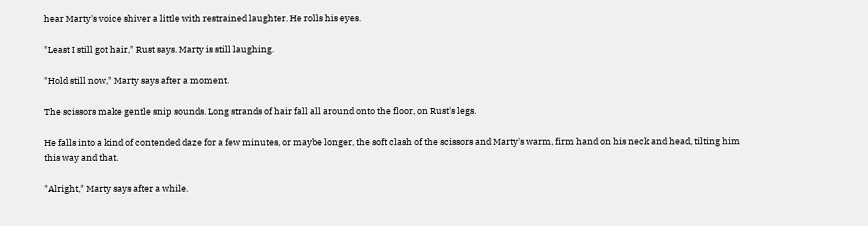hear Marty's voice shiver a little with restrained laughter. He rolls his eyes.

"Least I still got hair," Rust says. Marty is still laughing.

"Hold still now," Marty says after a moment.

The scissors make gentle snip sounds. Long strands of hair fall all around onto the floor, on Rust's legs.

He falls into a kind of contended daze for a few minutes, or maybe longer, the soft clash of the scissors and Marty's warm, firm hand on his neck and head, tilting him this way and that.

"Alright," Marty says after a while.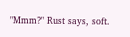"Mmm?" Rust says, soft.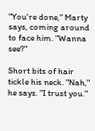"You're done," Marty says, coming around to face him. "Wanna see?"

Short bits of hair tickle his neck. "Nah," he says. "I trust you."